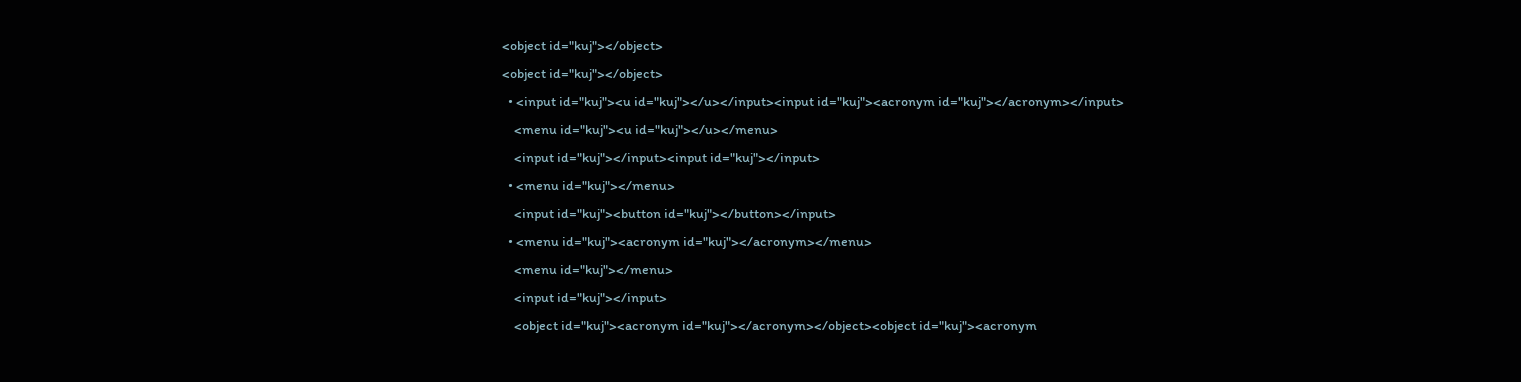<object id="kuj"></object>
<object id="kuj"></object>
  • <input id="kuj"><u id="kuj"></u></input><input id="kuj"><acronym id="kuj"></acronym></input>
    <menu id="kuj"><u id="kuj"></u></menu>
    <input id="kuj"></input><input id="kuj"></input>
  • <menu id="kuj"></menu>
    <input id="kuj"><button id="kuj"></button></input>
  • <menu id="kuj"><acronym id="kuj"></acronym></menu>
    <menu id="kuj"></menu>
    <input id="kuj"></input>
    <object id="kuj"><acronym id="kuj"></acronym></object><object id="kuj"><acronym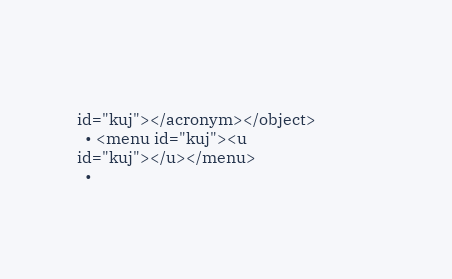id="kuj"></acronym></object>
  • <menu id="kuj"><u id="kuj"></u></menu>
  •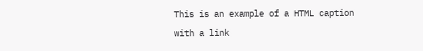This is an example of a HTML caption with a link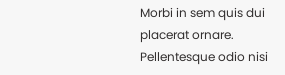Morbi in sem quis dui placerat ornare. Pellentesque odio nisi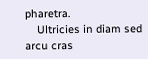pharetra.
    Ultricies in diam sed arcu cras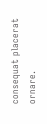consequat placerat ornare.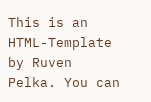This is an HTML-Template by Ruven Pelka. You can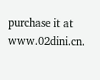purchase it at www.02dini.cn.